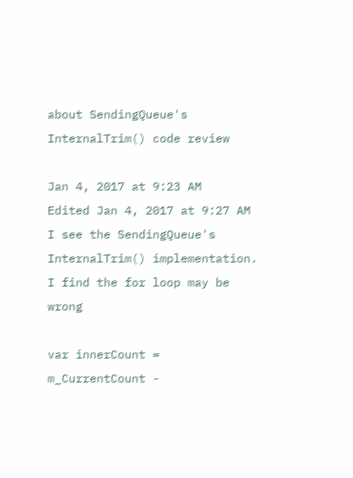about SendingQueue's InternalTrim() code review

Jan 4, 2017 at 9:23 AM
Edited Jan 4, 2017 at 9:27 AM
I see the SendingQueue's InternalTrim() implementation.
I find the for loop may be wrong

var innerCount = m_CurrentCount -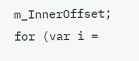m_InnerOffset;
for (var i =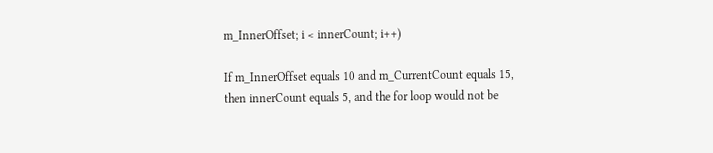m_InnerOffset; i < innerCount; i++)

If m_InnerOffset equals 10 and m_CurrentCount equals 15,
then innerCount equals 5, and the for loop would not be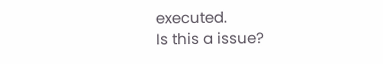executed.
Is this a issue?